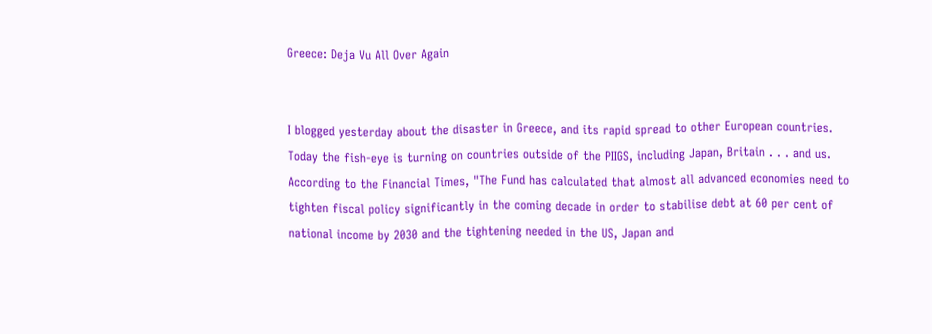Greece: Deja Vu All Over Again


I blogged yesterday about the disaster in Greece, and its rapid spread to other European countries.  Today the fish-eye is turning on countries outside of the PIIGS, including Japan, Britain . . . and us.  According to the Financial Times, "The Fund has calculated that almost all advanced economies need to tighten fiscal policy significantly in the coming decade in order to stabilise debt at 60 per cent of national income by 2030 and the tightening needed in the US, Japan and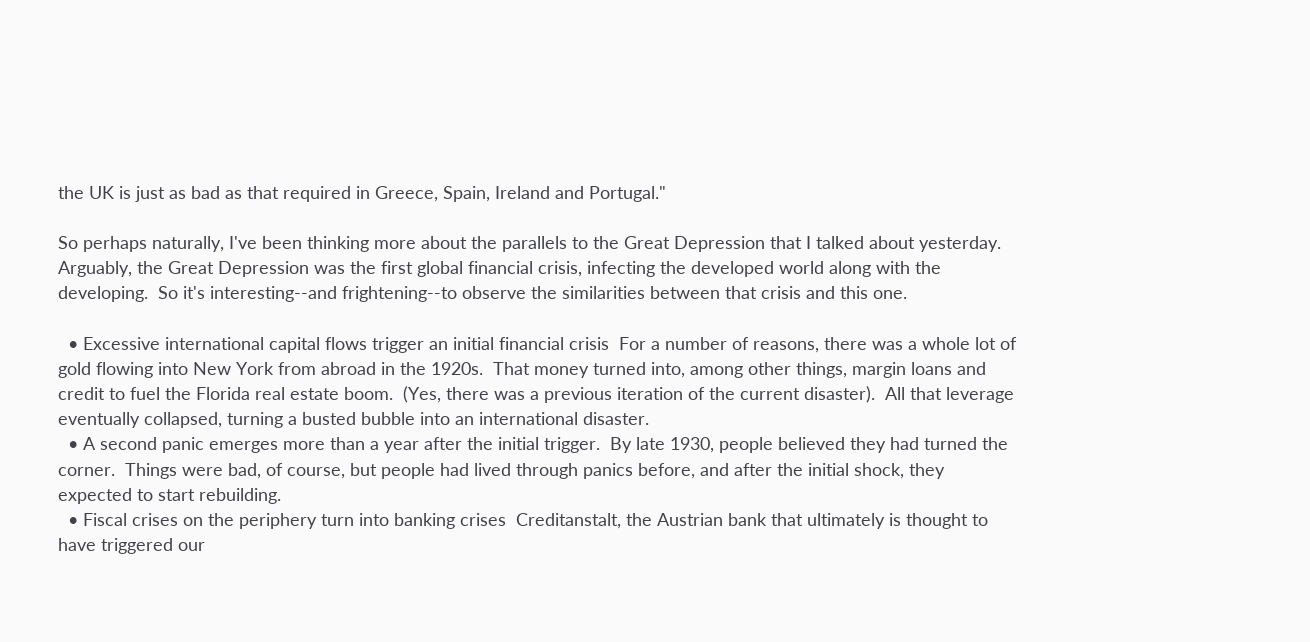the UK is just as bad as that required in Greece, Spain, Ireland and Portugal."

So perhaps naturally, I've been thinking more about the parallels to the Great Depression that I talked about yesterday.  Arguably, the Great Depression was the first global financial crisis, infecting the developed world along with the developing.  So it's interesting--and frightening--to observe the similarities between that crisis and this one.

  • Excessive international capital flows trigger an initial financial crisis  For a number of reasons, there was a whole lot of gold flowing into New York from abroad in the 1920s.  That money turned into, among other things, margin loans and credit to fuel the Florida real estate boom.  (Yes, there was a previous iteration of the current disaster).  All that leverage eventually collapsed, turning a busted bubble into an international disaster.
  • A second panic emerges more than a year after the initial trigger.  By late 1930, people believed they had turned the corner.  Things were bad, of course, but people had lived through panics before, and after the initial shock, they expected to start rebuilding.
  • Fiscal crises on the periphery turn into banking crises  Creditanstalt, the Austrian bank that ultimately is thought to have triggered our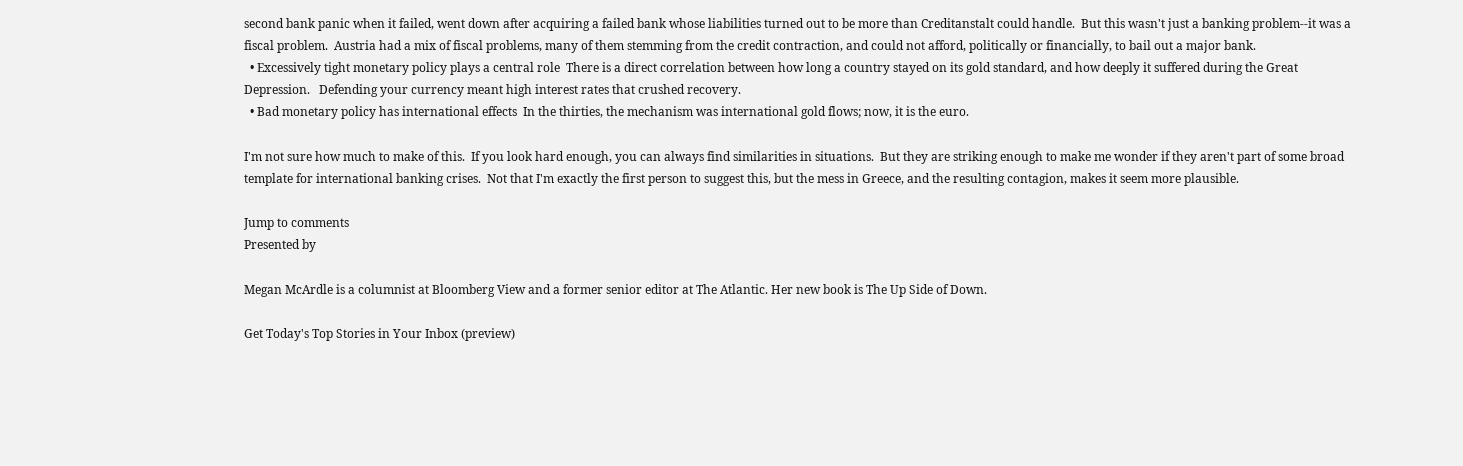second bank panic when it failed, went down after acquiring a failed bank whose liabilities turned out to be more than Creditanstalt could handle.  But this wasn't just a banking problem--it was a fiscal problem.  Austria had a mix of fiscal problems, many of them stemming from the credit contraction, and could not afford, politically or financially, to bail out a major bank.
  • Excessively tight monetary policy plays a central role  There is a direct correlation between how long a country stayed on its gold standard, and how deeply it suffered during the Great Depression.   Defending your currency meant high interest rates that crushed recovery.
  • Bad monetary policy has international effects  In the thirties, the mechanism was international gold flows; now, it is the euro.

I'm not sure how much to make of this.  If you look hard enough, you can always find similarities in situations.  But they are striking enough to make me wonder if they aren't part of some broad template for international banking crises.  Not that I'm exactly the first person to suggest this, but the mess in Greece, and the resulting contagion, makes it seem more plausible.

Jump to comments
Presented by

Megan McArdle is a columnist at Bloomberg View and a former senior editor at The Atlantic. Her new book is The Up Side of Down.

Get Today's Top Stories in Your Inbox (preview)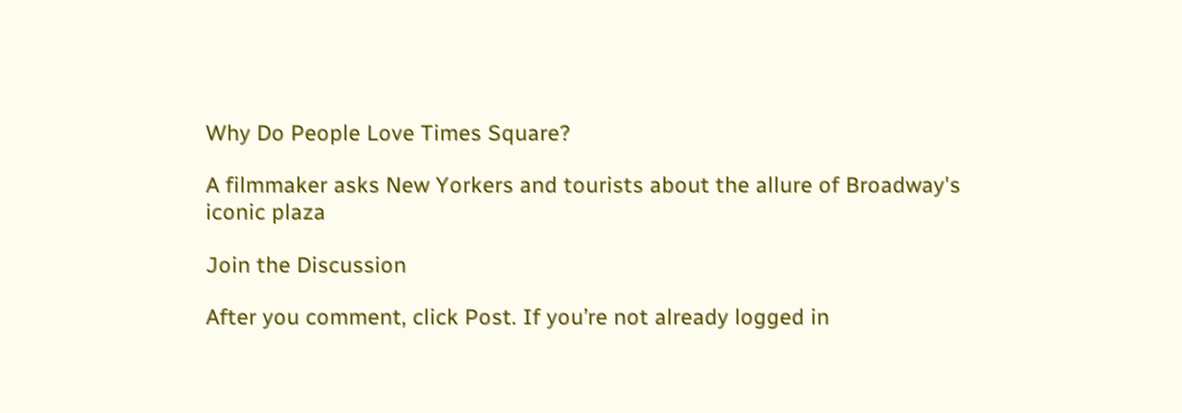Why Do People Love Times Square?

A filmmaker asks New Yorkers and tourists about the allure of Broadway's iconic plaza

Join the Discussion

After you comment, click Post. If you’re not already logged in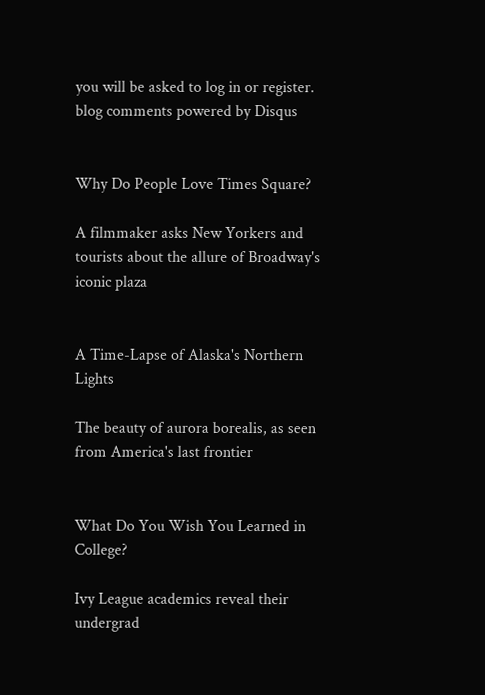you will be asked to log in or register. blog comments powered by Disqus


Why Do People Love Times Square?

A filmmaker asks New Yorkers and tourists about the allure of Broadway's iconic plaza


A Time-Lapse of Alaska's Northern Lights

The beauty of aurora borealis, as seen from America's last frontier


What Do You Wish You Learned in College?

Ivy League academics reveal their undergrad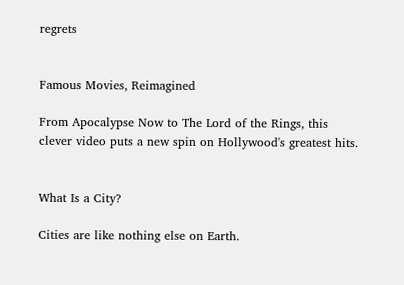regrets


Famous Movies, Reimagined

From Apocalypse Now to The Lord of the Rings, this clever video puts a new spin on Hollywood's greatest hits.


What Is a City?

Cities are like nothing else on Earth.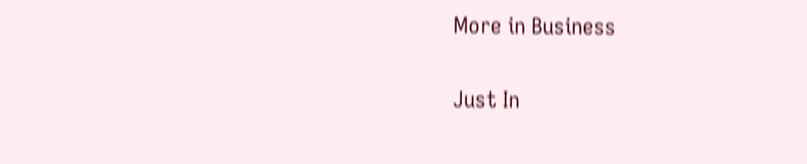More in Business

Just In